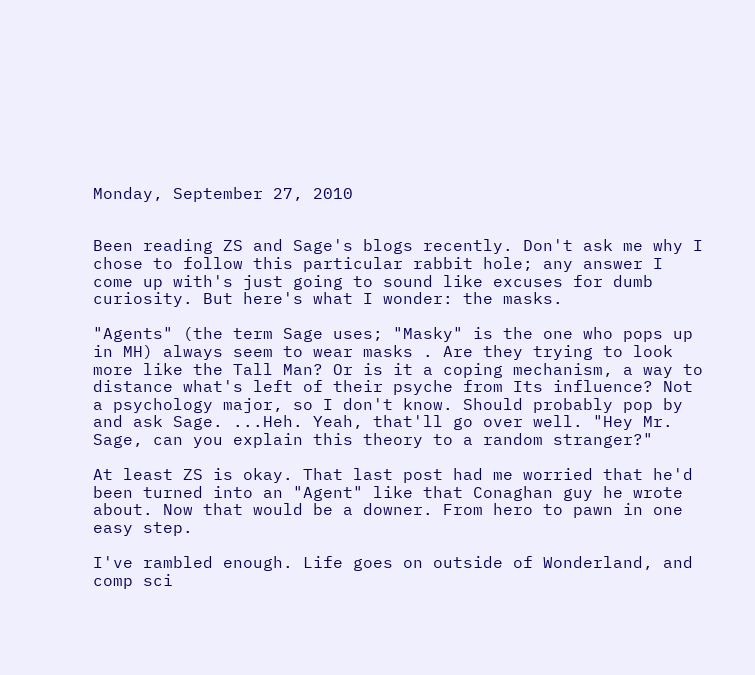Monday, September 27, 2010


Been reading ZS and Sage's blogs recently. Don't ask me why I chose to follow this particular rabbit hole; any answer I come up with's just going to sound like excuses for dumb curiosity. But here's what I wonder: the masks.

"Agents" (the term Sage uses; "Masky" is the one who pops up in MH) always seem to wear masks . Are they trying to look more like the Tall Man? Or is it a coping mechanism, a way to distance what's left of their psyche from Its influence? Not a psychology major, so I don't know. Should probably pop by and ask Sage. ...Heh. Yeah, that'll go over well. "Hey Mr. Sage, can you explain this theory to a random stranger?"

At least ZS is okay. That last post had me worried that he'd been turned into an "Agent" like that Conaghan guy he wrote about. Now that would be a downer. From hero to pawn in one easy step.

I've rambled enough. Life goes on outside of Wonderland, and comp sci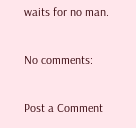waits for no man.

No comments:

Post a Comment